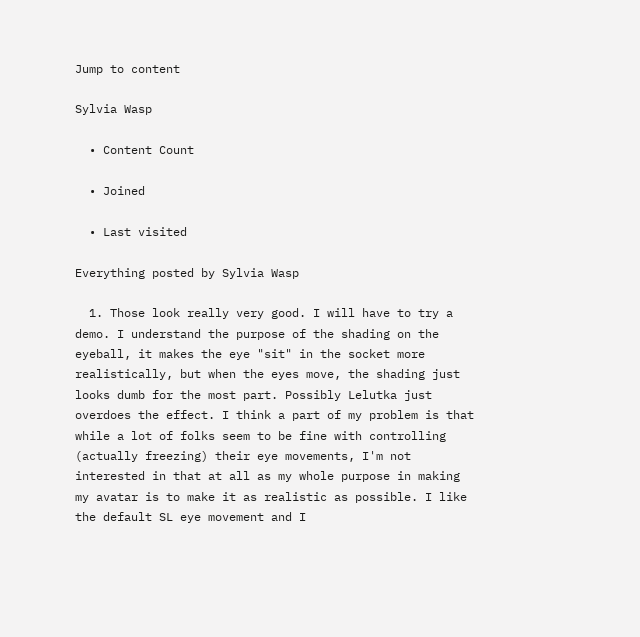Jump to content

Sylvia Wasp

  • Content Count

  • Joined

  • Last visited

Everything posted by Sylvia Wasp

  1. Those look really very good. I will have to try a demo. I understand the purpose of the shading on the eyeball, it makes the eye "sit" in the socket more realistically, but when the eyes move, the shading just looks dumb for the most part. Possibly Lelutka just overdoes the effect. I think a part of my problem is that while a lot of folks seem to be fine with controlling (actually freezing) their eye movements, I'm not interested in that at all as my whole purpose in making my avatar is to make it as realistic as possible. I like the default SL eye movement and I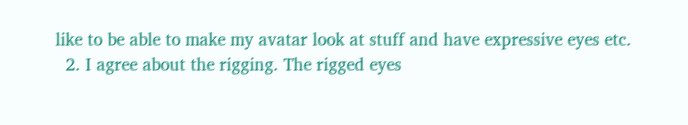like to be able to make my avatar look at stuff and have expressive eyes etc.
  2. I agree about the rigging. The rigged eyes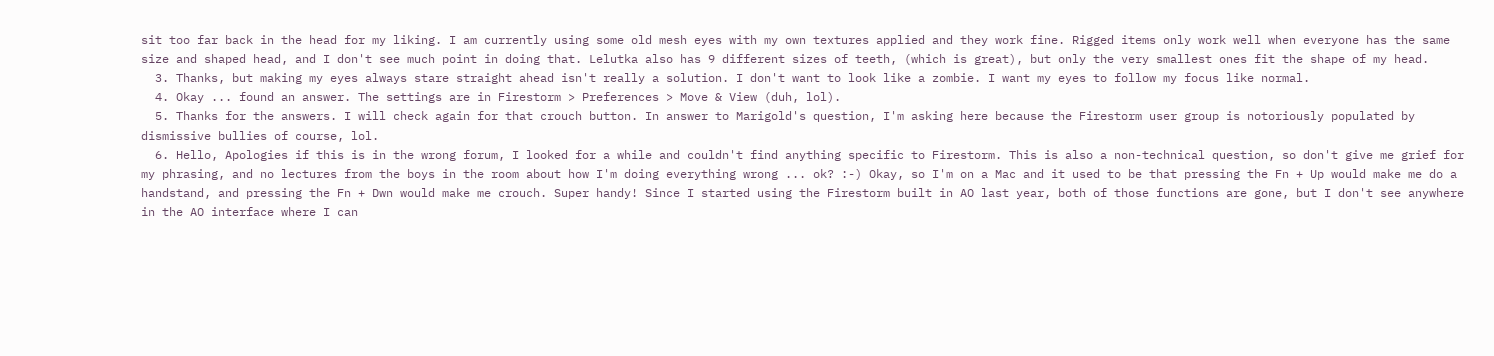sit too far back in the head for my liking. I am currently using some old mesh eyes with my own textures applied and they work fine. Rigged items only work well when everyone has the same size and shaped head, and I don't see much point in doing that. Lelutka also has 9 different sizes of teeth, (which is great), but only the very smallest ones fit the shape of my head.
  3. Thanks, but making my eyes always stare straight ahead isn't really a solution. I don't want to look like a zombie. I want my eyes to follow my focus like normal.
  4. Okay ... found an answer. The settings are in Firestorm > Preferences > Move & View (duh, lol).
  5. Thanks for the answers. I will check again for that crouch button. In answer to Marigold's question, I'm asking here because the Firestorm user group is notoriously populated by dismissive bullies of course, lol.
  6. Hello, Apologies if this is in the wrong forum, I looked for a while and couldn't find anything specific to Firestorm. This is also a non-technical question, so don't give me grief for my phrasing, and no lectures from the boys in the room about how I'm doing everything wrong ... ok? :-) Okay, so I'm on a Mac and it used to be that pressing the Fn + Up would make me do a handstand, and pressing the Fn + Dwn would make me crouch. Super handy! Since I started using the Firestorm built in AO last year, both of those functions are gone, but I don't see anywhere in the AO interface where I can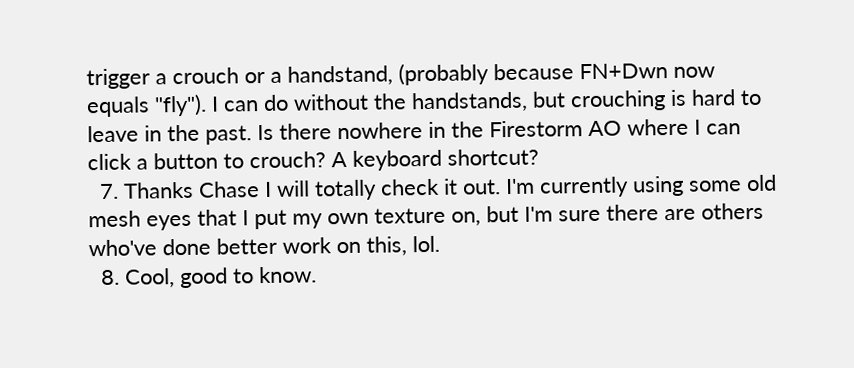trigger a crouch or a handstand, (probably because FN+Dwn now equals "fly"). I can do without the handstands, but crouching is hard to leave in the past. Is there nowhere in the Firestorm AO where I can click a button to crouch? A keyboard shortcut?
  7. Thanks Chase I will totally check it out. I'm currently using some old mesh eyes that I put my own texture on, but I'm sure there are others who've done better work on this, lol.
  8. Cool, good to know.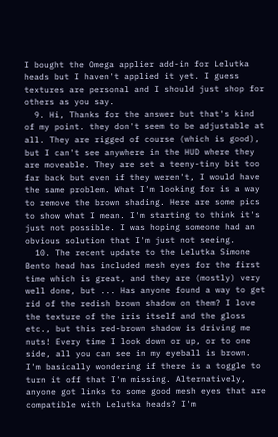I bought the Omega applier add-in for Lelutka heads but I haven't applied it yet. I guess textures are personal and I should just shop for others as you say.
  9. Hi, Thanks for the answer but that's kind of my point. they don't seem to be adjustable at all. They are rigged of course (which is good), but I can't see anywhere in the HUD where they are moveable. They are set a teeny-tiny bit too far back but even if they weren't, I would have the same problem. What I'm looking for is a way to remove the brown shading. Here are some pics to show what I mean. I'm starting to think it's just not possible. I was hoping someone had an obvious solution that I'm just not seeing.
  10. The recent update to the Lelutka Simone Bento head has included mesh eyes for the first time which is great, and they are (mostly) very well done, but ... Has anyone found a way to get rid of the redish brown shadow on them? I love the texture of the iris itself and the gloss etc., but this red-brown shadow is driving me nuts! Every time I look down or up, or to one side, all you can see in my eyeball is brown. I'm basically wondering if there is a toggle to turn it off that I'm missing. Alternatively, anyone got links to some good mesh eyes that are compatible with Lelutka heads? I'm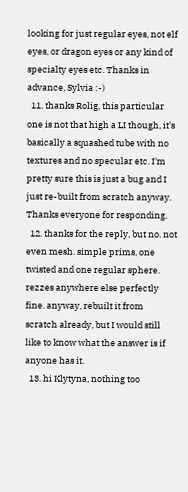looking for just regular eyes, not elf eyes, or dragon eyes or any kind of specialty eyes etc. Thanks in advance, Sylvia :-)
  11. thanks Rolig, this particular one is not that high a LI though, it's basically a squashed tube with no textures and no specular etc. I'm pretty sure this is just a bug and I just re-built from scratch anyway. Thanks everyone for responding.
  12. thanks for the reply, but no. not even mesh. simple prims, one twisted and one regular sphere. rezzes anywhere else perfectly fine. anyway, rebuilt it from scratch already, but I would still like to know what the answer is if anyone has it.
  13. hi Klytyna, nothing too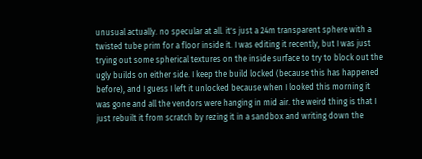unusual actually. no specular at all. it's just a 24m transparent sphere with a twisted tube prim for a floor inside it. I was editing it recently, but I was just trying out some spherical textures on the inside surface to try to block out the ugly builds on either side. I keep the build locked (because this has happened before), and I guess I left it unlocked because when I looked this morning it was gone and all the vendors were hanging in mid air. the weird thing is that I just rebuilt it from scratch by rezing it in a sandbox and writing down the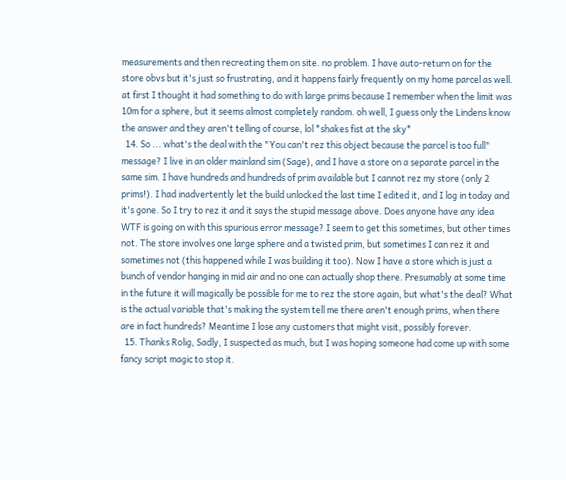measurements and then recreating them on site. no problem. I have auto-return on for the store obvs but it's just so frustrating, and it happens fairly frequently on my home parcel as well. at first I thought it had something to do with large prims because I remember when the limit was 10m for a sphere, but it seems almost completely random. oh well, I guess only the Lindens know the answer and they aren't telling of course, lol *shakes fist at the sky*
  14. So ... what's the deal with the "You can't rez this object because the parcel is too full" message? I live in an older mainland sim (Sage), and I have a store on a separate parcel in the same sim. I have hundreds and hundreds of prim available but I cannot rez my store (only 2 prims!). I had inadvertently let the build unlocked the last time I edited it, and I log in today and it's gone. So I try to rez it and it says the stupid message above. Does anyone have any idea WTF is going on with this spurious error message? I seem to get this sometimes, but other times not. The store involves one large sphere and a twisted prim, but sometimes I can rez it and sometimes not (this happened while I was building it too). Now I have a store which is just a bunch of vendor hanging in mid air and no one can actually shop there. Presumably at some time in the future it will magically be possible for me to rez the store again, but what's the deal? What is the actual variable that's making the system tell me there aren't enough prims, when there are in fact hundreds? Meantime I lose any customers that might visit, possibly forever.
  15. Thanks Rolig, Sadly, I suspected as much, but I was hoping someone had come up with some fancy script magic to stop it.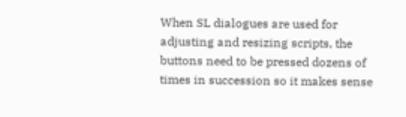When SL dialogues are used for adjusting and resizing scripts, the buttons need to be pressed dozens of times in succession so it makes sense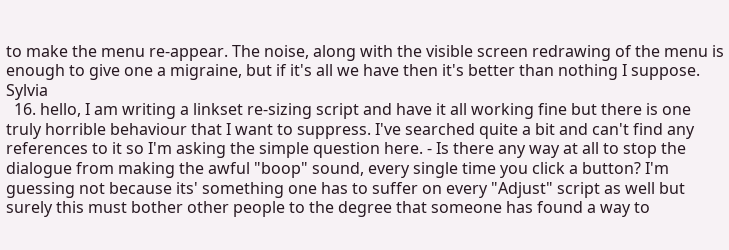to make the menu re-appear. The noise, along with the visible screen redrawing of the menu is enough to give one a migraine, but if it's all we have then it's better than nothing I suppose. Sylvia
  16. hello, I am writing a linkset re-sizing script and have it all working fine but there is one truly horrible behaviour that I want to suppress. I've searched quite a bit and can't find any references to it so I'm asking the simple question here. - Is there any way at all to stop the dialogue from making the awful "boop" sound, every single time you click a button? I'm guessing not because its' something one has to suffer on every "Adjust" script as well but surely this must bother other people to the degree that someone has found a way to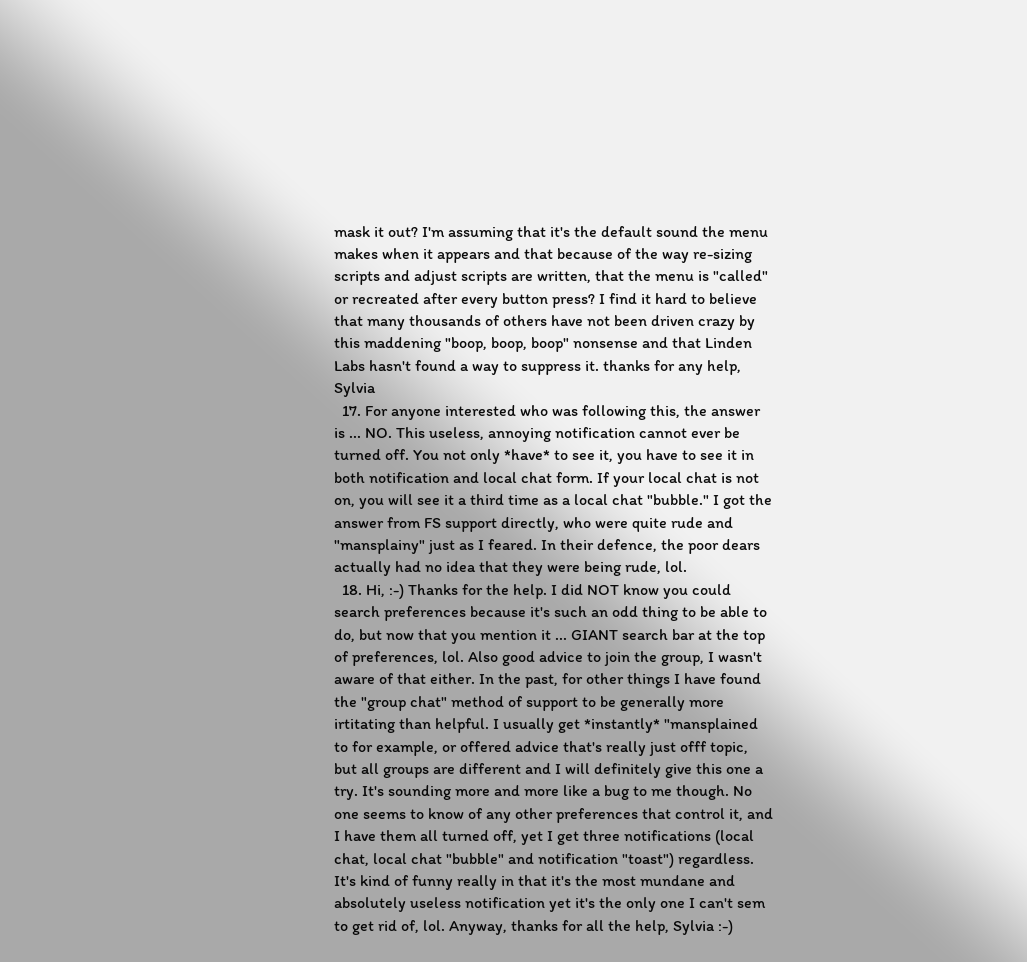mask it out? I'm assuming that it's the default sound the menu makes when it appears and that because of the way re-sizing scripts and adjust scripts are written, that the menu is "called" or recreated after every button press? I find it hard to believe that many thousands of others have not been driven crazy by this maddening "boop, boop, boop" nonsense and that Linden Labs hasn't found a way to suppress it. thanks for any help, Sylvia
  17. For anyone interested who was following this, the answer is ... NO. This useless, annoying notification cannot ever be turned off. You not only *have* to see it, you have to see it in both notification and local chat form. If your local chat is not on, you will see it a third time as a local chat "bubble." I got the answer from FS support directly, who were quite rude and "mansplainy" just as I feared. In their defence, the poor dears actually had no idea that they were being rude, lol.
  18. Hi, :-) Thanks for the help. I did NOT know you could search preferences because it's such an odd thing to be able to do, but now that you mention it ... GIANT search bar at the top of preferences, lol. Also good advice to join the group, I wasn't aware of that either. In the past, for other things I have found the "group chat" method of support to be generally more irtitating than helpful. I usually get *instantly* "mansplained to for example, or offered advice that's really just offf topic, but all groups are different and I will definitely give this one a try. It's sounding more and more like a bug to me though. No one seems to know of any other preferences that control it, and I have them all turned off, yet I get three notifications (local chat, local chat "bubble" and notification "toast") regardless. It's kind of funny really in that it's the most mundane and absolutely useless notification yet it's the only one I can't sem to get rid of, lol. Anyway, thanks for all the help, Sylvia :-)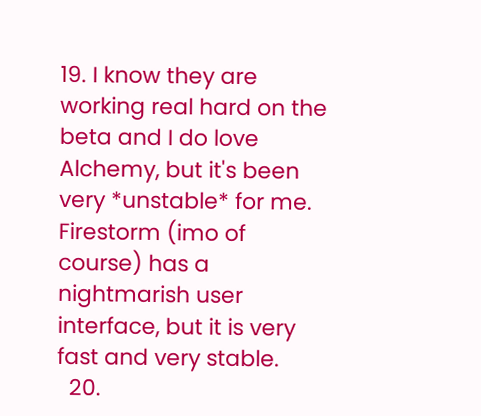19. I know they are working real hard on the beta and I do love Alchemy, but it's been very *unstable* for me. Firestorm (imo of course) has a nightmarish user interface, but it is very fast and very stable.
  20.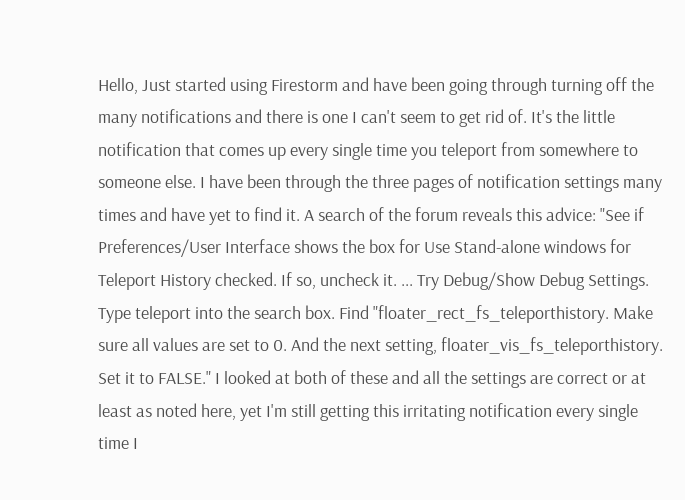Hello, Just started using Firestorm and have been going through turning off the many notifications and there is one I can't seem to get rid of. It's the little notification that comes up every single time you teleport from somewhere to someone else. I have been through the three pages of notification settings many times and have yet to find it. A search of the forum reveals this advice: "See if Preferences/User Interface shows the box for Use Stand-alone windows for Teleport History checked. If so, uncheck it. ... Try Debug/Show Debug Settings. Type teleport into the search box. Find "floater_rect_fs_teleporthistory. Make sure all values are set to 0. And the next setting, floater_vis_fs_teleporthistory. Set it to FALSE." I looked at both of these and all the settings are correct or at least as noted here, yet I'm still getting this irritating notification every single time I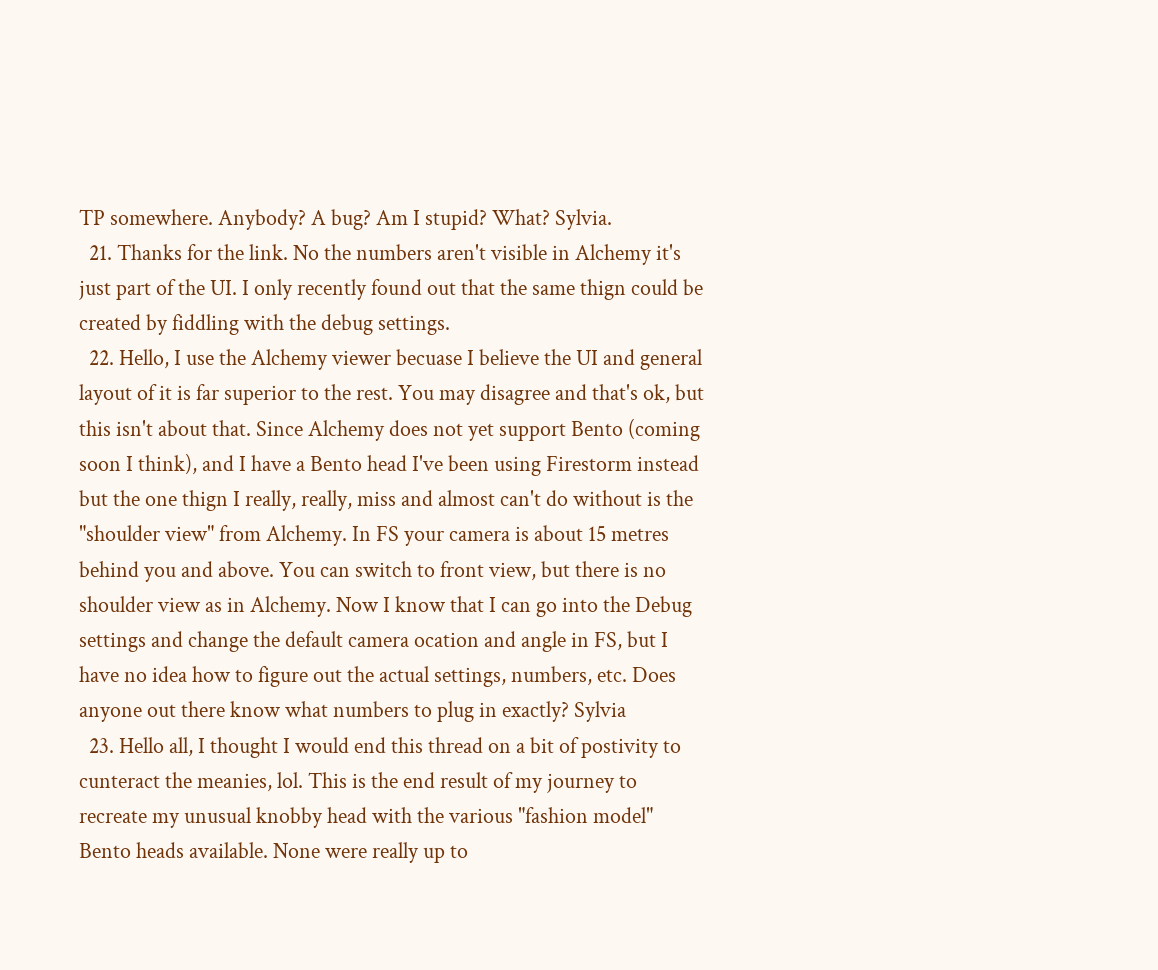TP somewhere. Anybody? A bug? Am I stupid? What? Sylvia.
  21. Thanks for the link. No the numbers aren't visible in Alchemy it's just part of the UI. I only recently found out that the same thign could be created by fiddling with the debug settings.
  22. Hello, I use the Alchemy viewer becuase I believe the UI and general layout of it is far superior to the rest. You may disagree and that's ok, but this isn't about that. Since Alchemy does not yet support Bento (coming soon I think), and I have a Bento head I've been using Firestorm instead but the one thign I really, really, miss and almost can't do without is the "shoulder view" from Alchemy. In FS your camera is about 15 metres behind you and above. You can switch to front view, but there is no shoulder view as in Alchemy. Now I know that I can go into the Debug settings and change the default camera ocation and angle in FS, but I have no idea how to figure out the actual settings, numbers, etc. Does anyone out there know what numbers to plug in exactly? Sylvia
  23. Hello all, I thought I would end this thread on a bit of postivity to cunteract the meanies, lol. This is the end result of my journey to recreate my unusual knobby head with the various "fashion model" Bento heads available. None were really up to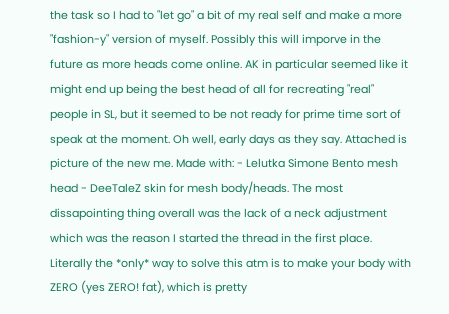the task so I had to "let go" a bit of my real self and make a more "fashion-y" version of myself. Possibly this will imporve in the future as more heads come online. AK in particular seemed like it might end up being the best head of all for recreating "real" people in SL, but it seemed to be not ready for prime time sort of speak at the moment. Oh well, early days as they say. Attached is picture of the new me. Made with: - Lelutka Simone Bento mesh head - DeeTaleZ skin for mesh body/heads. The most dissapointing thing overall was the lack of a neck adjustment which was the reason I started the thread in the first place. Literally the *only* way to solve this atm is to make your body with ZERO (yes ZERO! fat), which is pretty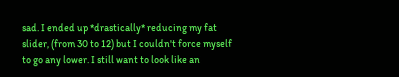sad. I ended up *drastically* reducing my fat slider, (from 30 to 12) but I couldn't force myself to go any lower. I still want to look like an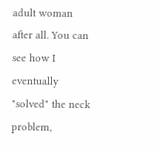adult woman after all. You can see how I eventually "solved" the neck problem,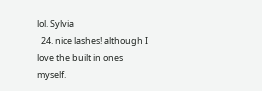lol. Sylvia
  24. nice lashes! although I love the built in ones myself.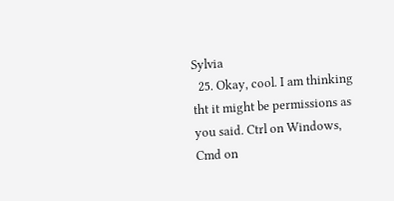Sylvia
  25. Okay, cool. I am thinking tht it might be permissions as you said. Ctrl on Windows, Cmd on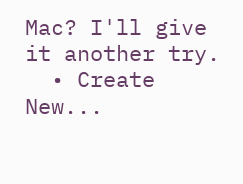Mac? I'll give it another try.
  • Create New...